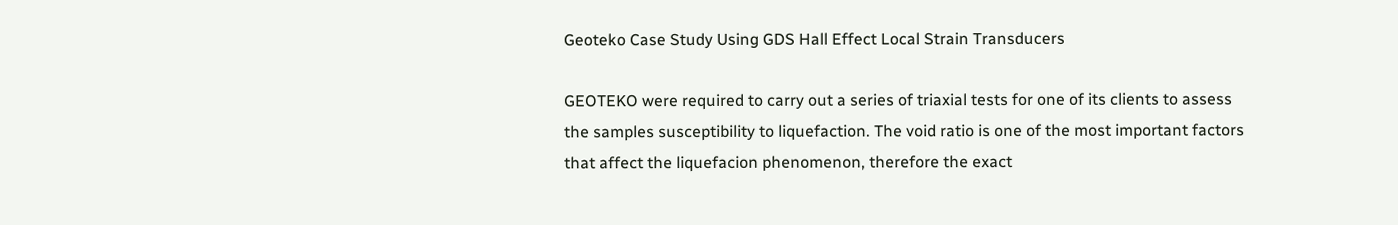Geoteko Case Study Using GDS Hall Effect Local Strain Transducers

GEOTEKO were required to carry out a series of triaxial tests for one of its clients to assess the samples susceptibility to liquefaction. The void ratio is one of the most important factors that affect the liquefacion phenomenon, therefore the exact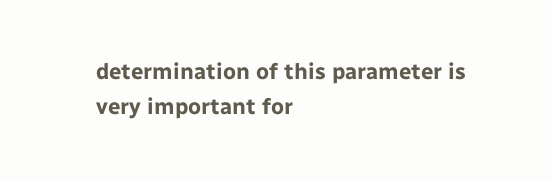determination of this parameter is very important for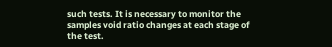such tests. It is necessary to monitor the samples void ratio changes at each stage of the test.